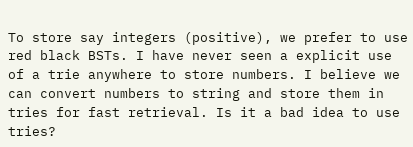To store say integers (positive), we prefer to use red black BSTs. I have never seen a explicit use of a trie anywhere to store numbers. I believe we can convert numbers to string and store them in tries for fast retrieval. Is it a bad idea to use tries?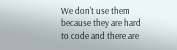We don't use them because they are hard to code and there are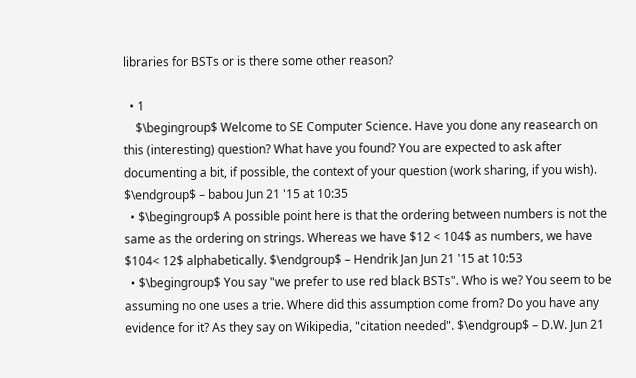libraries for BSTs or is there some other reason?

  • 1
    $\begingroup$ Welcome to SE Computer Science. Have you done any reasearch on this (interesting) question? What have you found? You are expected to ask after documenting a bit, if possible, the context of your question (work sharing, if you wish). $\endgroup$ – babou Jun 21 '15 at 10:35
  • $\begingroup$ A possible point here is that the ordering between numbers is not the same as the ordering on strings. Whereas we have $12 < 104$ as numbers, we have $104< 12$ alphabetically. $\endgroup$ – Hendrik Jan Jun 21 '15 at 10:53
  • $\begingroup$ You say "we prefer to use red black BSTs". Who is we? You seem to be assuming no one uses a trie. Where did this assumption come from? Do you have any evidence for it? As they say on Wikipedia, "citation needed". $\endgroup$ – D.W. Jun 21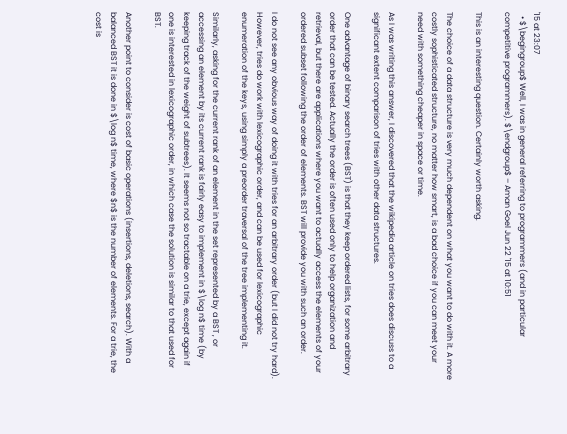'15 at 23:07
  • $\begingroup$ Well, I was in general referring to programmers (and in particular competitive programmers). $\endgroup$ – Aman Goel Jun 22 '15 at 10:51

This is an interesting question. Certainly worth asking.

The choice of a data structure is very much dependent on what you want to do with it. A more costly sophisticated structure, no matter how smart, is a bad choice if you can meet your need with something cheaper in space or time.

As I was writing this answer, I discovered that the wikipedia article on tries does discuss to a significant extent comparison of tries with other data structures.

One advantage of binary search trees (BST) is that they keep ordered lists, for some arbitrary order that can be tested. Actually the order is often used only to help organization and retrieval, but there are applications where you want to actually access the elements of your ordered subset following the order of elements. BST will provide you with such an order.

I do not see any obvious way of doing it with tries for an arbitrary order (but I did not try hard). However, tries do work with lexicographic order, and can be used for lexicographic enumeration of the keys, using simply a preorder traversal of the tree implementing it.

Similarly, asking for the current rank of an element in the set represented by a BST , or accessing an element by its current rank is fairly easy to implement in $\log n$ time (by keeping track of the weight of subtrees). It seems not so tractable on a trie, except again if one is interested in lexicographic order, in which case the solution is similar to that used for BST.

Another point to consider is cost of basic operations (insertions, deletions, search). With a balanced BST it is done in $\log n$ time, where $n$ is the number of elements. For a trie, the cost is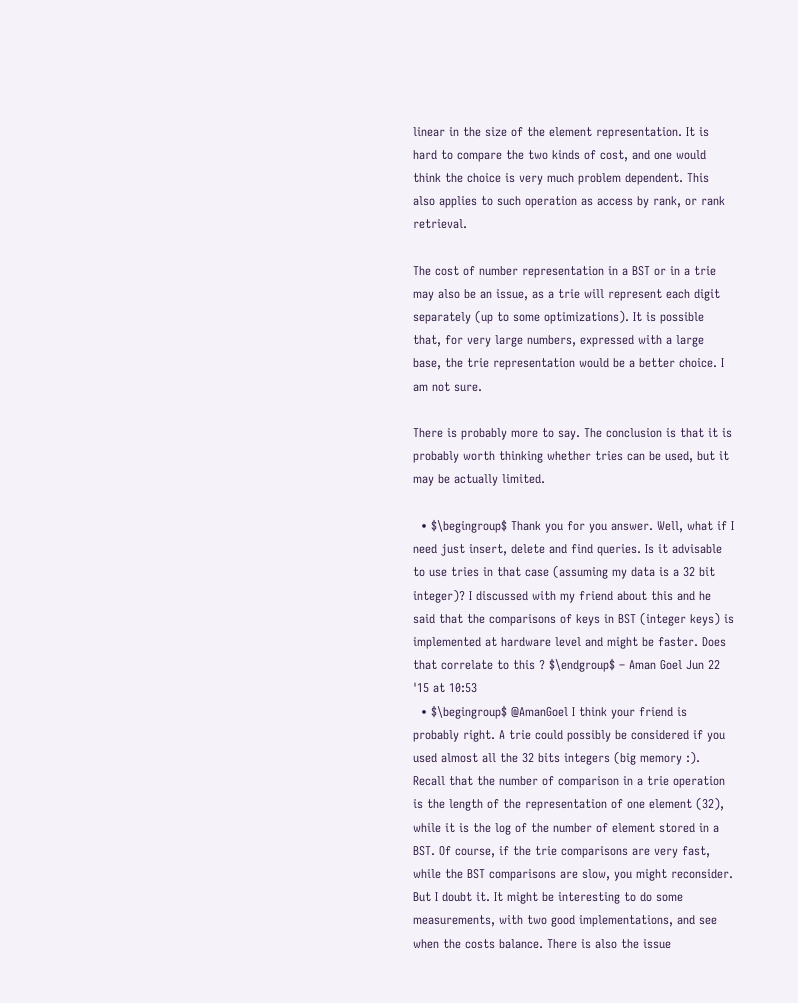linear in the size of the element representation. It is hard to compare the two kinds of cost, and one would think the choice is very much problem dependent. This also applies to such operation as access by rank, or rank retrieval.

The cost of number representation in a BST or in a trie may also be an issue, as a trie will represent each digit separately (up to some optimizations). It is possible that, for very large numbers, expressed with a large base, the trie representation would be a better choice. I am not sure.

There is probably more to say. The conclusion is that it is probably worth thinking whether tries can be used, but it may be actually limited.

  • $\begingroup$ Thank you for you answer. Well, what if I need just insert, delete and find queries. Is it advisable to use tries in that case (assuming my data is a 32 bit integer)? I discussed with my friend about this and he said that the comparisons of keys in BST (integer keys) is implemented at hardware level and might be faster. Does that correlate to this ? $\endgroup$ – Aman Goel Jun 22 '15 at 10:53
  • $\begingroup$ @AmanGoel I think your friend is probably right. A trie could possibly be considered if you used almost all the 32 bits integers (big memory :). Recall that the number of comparison in a trie operation is the length of the representation of one element (32), while it is the log of the number of element stored in a BST. Of course, if the trie comparisons are very fast, while the BST comparisons are slow, you might reconsider. But I doubt it. It might be interesting to do some measurements, with two good implementations, and see when the costs balance. There is also the issue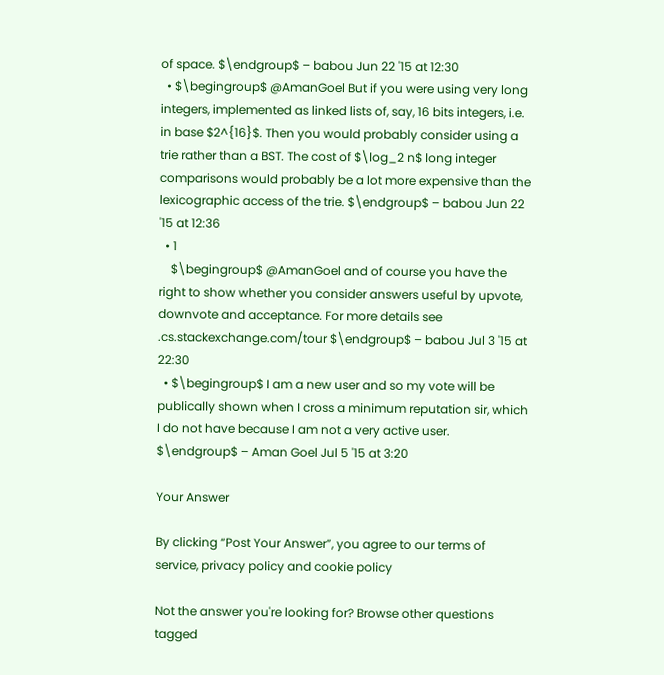of space. $\endgroup$ – babou Jun 22 '15 at 12:30
  • $\begingroup$ @AmanGoel But if you were using very long integers, implemented as linked lists of, say, 16 bits integers, i.e. in base $2^{16}$. Then you would probably consider using a trie rather than a BST. The cost of $\log_2 n$ long integer comparisons would probably be a lot more expensive than the lexicographic access of the trie. $\endgroup$ – babou Jun 22 '15 at 12:36
  • 1
    $\begingroup$ @AmanGoel and of course you have the right to show whether you consider answers useful by upvote, downvote and acceptance. For more details see .cs.stackexchange.com/tour $\endgroup$ – babou Jul 3 '15 at 22:30
  • $\begingroup$ I am a new user and so my vote will be publically shown when I cross a minimum reputation sir, which I do not have because I am not a very active user. $\endgroup$ – Aman Goel Jul 5 '15 at 3:20

Your Answer

By clicking “Post Your Answer”, you agree to our terms of service, privacy policy and cookie policy

Not the answer you're looking for? Browse other questions tagged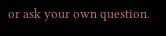or ask your own question.